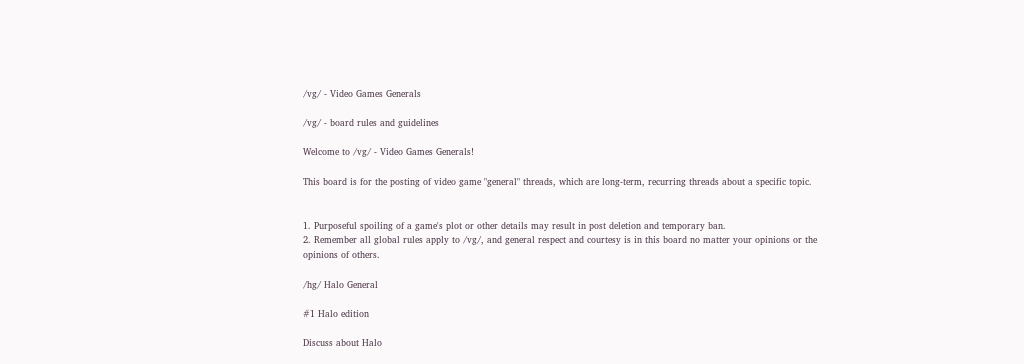/vg/ - Video Games Generals

/vg/ - board rules and guidelines

Welcome to /vg/ - Video Games Generals!

This board is for the posting of video game "general" threads, which are long-term, recurring threads about a specific topic.


1. Purposeful spoiling of a game's plot or other details may result in post deletion and temporary ban.
2. Remember all global rules apply to /vg/, and general respect and courtesy is in this board no matter your opinions or the opinions of others.

/hg/ Halo General

#1 Halo edition

Discuss about Halo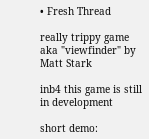• Fresh Thread

really trippy game aka "viewfinder" by Matt Stark

inb4 this game is still in development

short demo: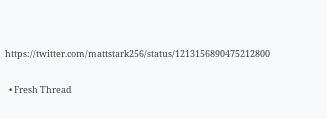https://twitter.com/mattstark256/status/1213156890475212800

  • Fresh Thread